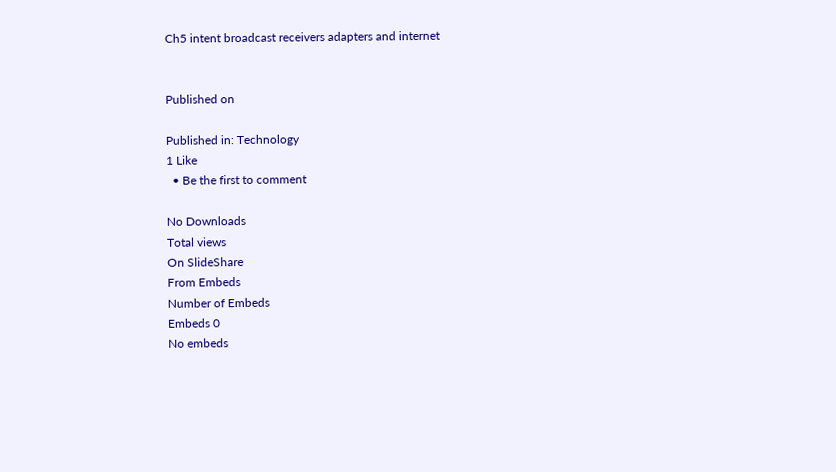Ch5 intent broadcast receivers adapters and internet


Published on

Published in: Technology
1 Like
  • Be the first to comment

No Downloads
Total views
On SlideShare
From Embeds
Number of Embeds
Embeds 0
No embeds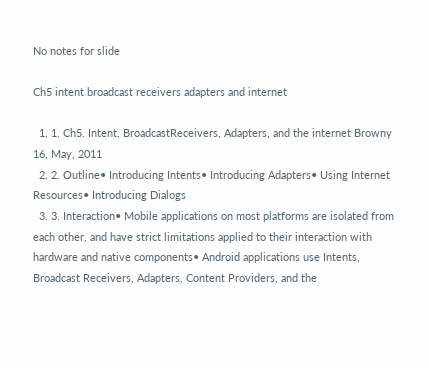No notes for slide

Ch5 intent broadcast receivers adapters and internet

  1. 1. Ch5. Intent, BroadcastReceivers, Adapters, and the internet Browny 16, May, 2011
  2. 2. Outline• Introducing Intents• Introducing Adapters• Using Internet Resources• Introducing Dialogs
  3. 3. Interaction• Mobile applications on most platforms are isolated from each other, and have strict limitations applied to their interaction with hardware and native components• Android applications use Intents, Broadcast Receivers, Adapters, Content Providers, and the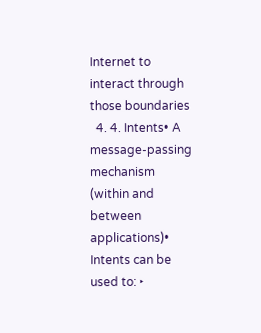Internet to interact through those boundaries
  4. 4. Intents• A message-passing mechanism (within and between applications)• Intents can be used to: ‣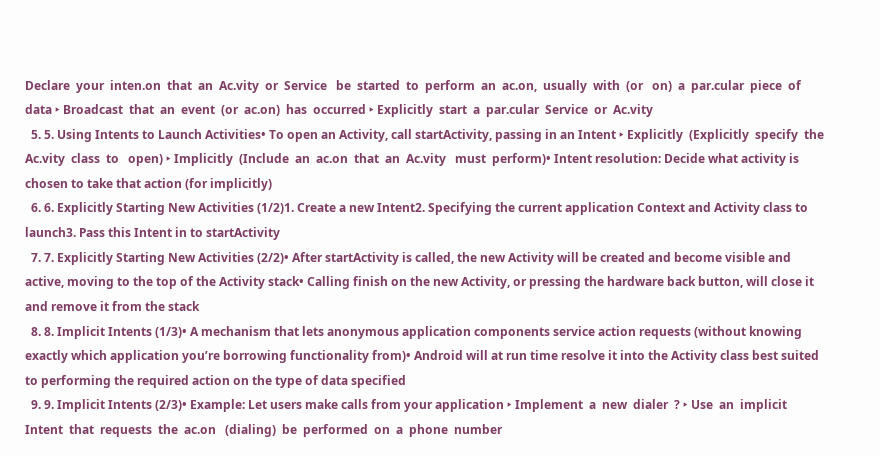Declare  your  inten.on  that  an  Ac.vity  or  Service   be  started  to  perform  an  ac.on,  usually  with  (or   on)  a  par.cular  piece  of  data ‣ Broadcast  that  an  event  (or  ac.on)  has  occurred ‣ Explicitly  start  a  par.cular  Service  or  Ac.vity
  5. 5. Using Intents to Launch Activities• To open an Activity, call startActivity, passing in an Intent ‣ Explicitly  (Explicitly  specify  the  Ac.vity  class  to   open) ‣ Implicitly  (Include  an  ac.on  that  an  Ac.vity   must  perform)• Intent resolution: Decide what activity is chosen to take that action (for implicitly)
  6. 6. Explicitly Starting New Activities (1/2)1. Create a new Intent2. Specifying the current application Context and Activity class to launch3. Pass this Intent in to startActivity
  7. 7. Explicitly Starting New Activities (2/2)• After startActivity is called, the new Activity will be created and become visible and active, moving to the top of the Activity stack• Calling finish on the new Activity, or pressing the hardware back button, will close it and remove it from the stack
  8. 8. Implicit Intents (1/3)• A mechanism that lets anonymous application components service action requests (without knowing exactly which application you’re borrowing functionality from)• Android will at run time resolve it into the Activity class best suited to performing the required action on the type of data specified
  9. 9. Implicit Intents (2/3)• Example: Let users make calls from your application ‣ Implement  a  new  dialer  ? ‣ Use  an  implicit  Intent  that  requests  the  ac.on   (dialing)  be  performed  on  a  phone  number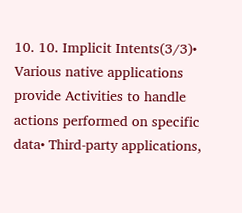10. 10. Implicit Intents(3/3)• Various native applications provide Activities to handle actions performed on specific data• Third-party applications,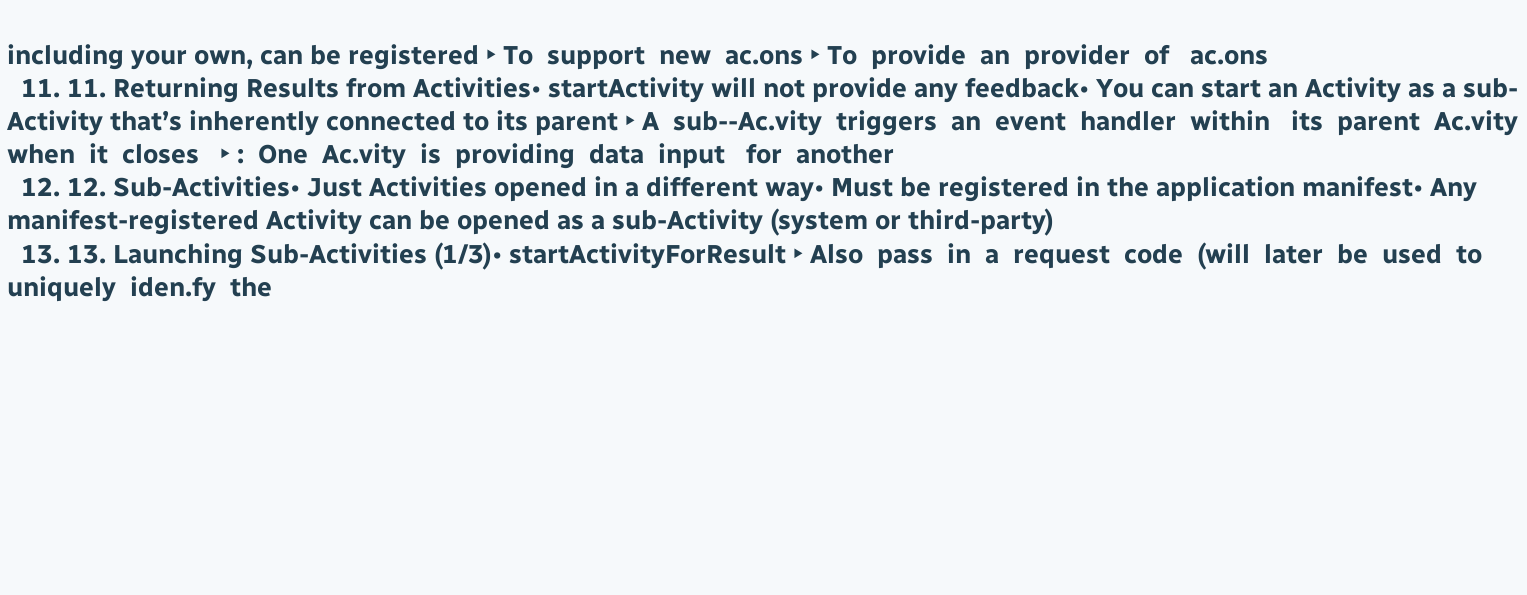including your own, can be registered ‣ To  support  new  ac.ons ‣ To  provide  an  provider  of   ac.ons
  11. 11. Returning Results from Activities• startActivity will not provide any feedback• You can start an Activity as a sub- Activity that’s inherently connected to its parent ‣ A  sub-‐Ac.vity  triggers  an  event  handler  within   its  parent  Ac.vity  when  it  closes   ‣ :  One  Ac.vity  is  providing  data  input   for  another
  12. 12. Sub-Activities• Just Activities opened in a different way• Must be registered in the application manifest• Any manifest-registered Activity can be opened as a sub-Activity (system or third-party)
  13. 13. Launching Sub-Activities (1/3)• startActivityForResult ‣ Also  pass  in  a  request  code  (will  later  be  used  to   uniquely  iden.fy  the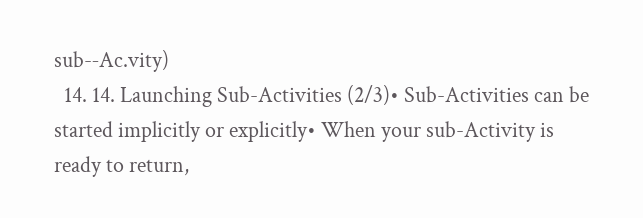sub-‐Ac.vity)
  14. 14. Launching Sub-Activities (2/3)• Sub-Activities can be started implicitly or explicitly• When your sub-Activity is ready to return,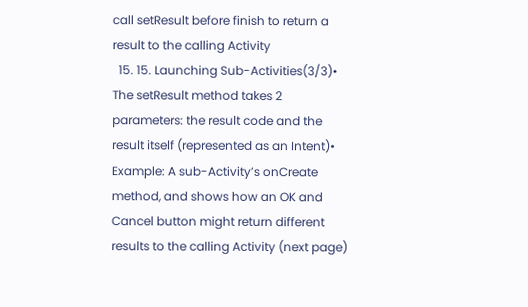call setResult before finish to return a result to the calling Activity
  15. 15. Launching Sub-Activities(3/3)• The setResult method takes 2 parameters: the result code and the result itself (represented as an Intent)• Example: A sub-Activity’s onCreate method, and shows how an OK and Cancel button might return different results to the calling Activity (next page)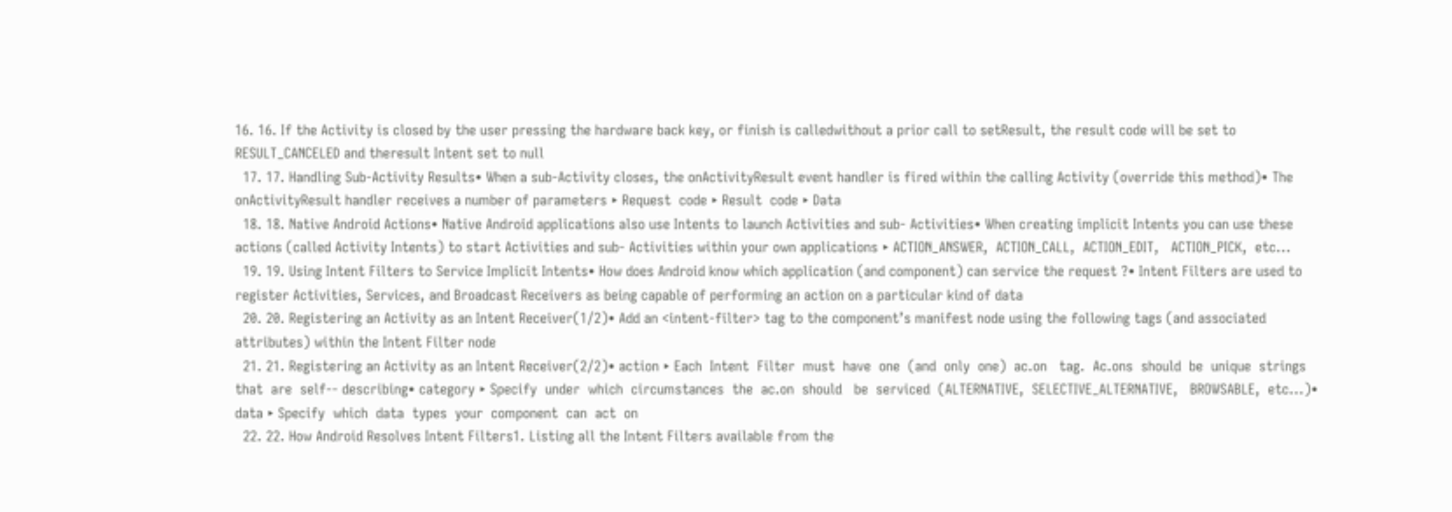16. 16. If the Activity is closed by the user pressing the hardware back key, or finish is calledwithout a prior call to setResult, the result code will be set to RESULT_CANCELED and theresult Intent set to null
  17. 17. Handling Sub-Activity Results• When a sub-Activity closes, the onActivityResult event handler is fired within the calling Activity (override this method)• The onActivityResult handler receives a number of parameters ‣ Request  code ‣ Result  code ‣ Data
  18. 18. Native Android Actions• Native Android applications also use Intents to launch Activities and sub- Activities• When creating implicit Intents you can use these actions (called Activity Intents) to start Activities and sub- Activities within your own applications ‣ ACTION_ANSWER,  ACTION_CALL,  ACTION_EDIT,   ACTION_PICK,  etc...
  19. 19. Using Intent Filters to Service Implicit Intents• How does Android know which application (and component) can service the request ?• Intent Filters are used to register Activities, Services, and Broadcast Receivers as being capable of performing an action on a particular kind of data
  20. 20. Registering an Activity as an Intent Receiver(1/2)• Add an <intent-filter> tag to the component’s manifest node using the following tags (and associated attributes) within the Intent Filter node
  21. 21. Registering an Activity as an Intent Receiver(2/2)• action ‣ Each  Intent  Filter  must  have  one  (and  only  one)  ac.on   tag.  Ac.ons  should  be  unique  strings  that  are  self-‐ describing• category ‣ Specify  under  which  circumstances  the  ac.on  should   be  serviced  (ALTERNATIVE,  SELECTIVE_ALTERNATIVE,   BROWSABLE,  etc...)• data ‣ Specify  which  data  types  your  component  can  act  on
  22. 22. How Android Resolves Intent Filters1. Listing all the Intent Filters available from the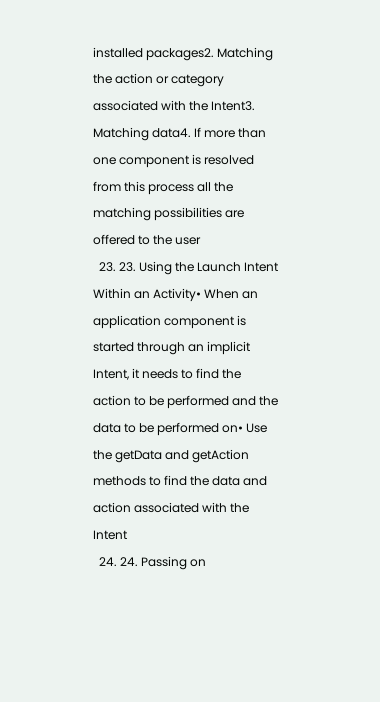installed packages2. Matching the action or category associated with the Intent3. Matching data4. If more than one component is resolved from this process all the matching possibilities are offered to the user
  23. 23. Using the Launch Intent Within an Activity• When an application component is started through an implicit Intent, it needs to find the action to be performed and the data to be performed on• Use the getData and getAction methods to find the data and action associated with the Intent
  24. 24. Passing on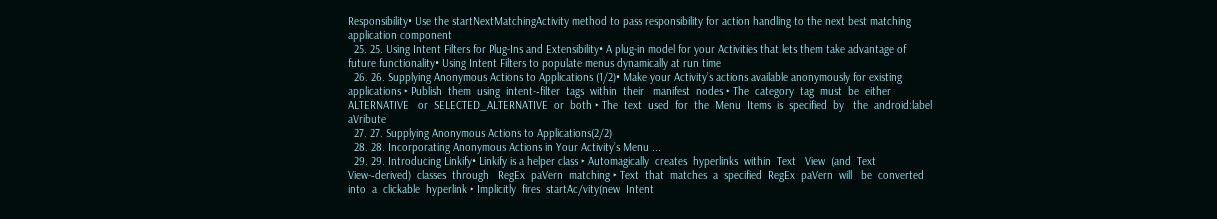Responsibility• Use the startNextMatchingActivity method to pass responsibility for action handling to the next best matching application component
  25. 25. Using Intent Filters for Plug-Ins and Extensibility• A plug-in model for your Activities that lets them take advantage of future functionality• Using Intent Filters to populate menus dynamically at run time
  26. 26. Supplying Anonymous Actions to Applications (1/2)• Make your Activity’s actions available anonymously for existing applications ‣ Publish  them  using  intent-‐filter  tags  within  their   manifest  nodes ‣ The  category  tag  must  be  either  ALTERNATIVE   or  SELECTED_ALTERNATIVE  or  both ‣ The  text  used  for  the  Menu  Items  is  specified  by   the  android:label  aVribute
  27. 27. Supplying Anonymous Actions to Applications(2/2)
  28. 28. Incorporating Anonymous Actions in Your Activity’s Menu ...
  29. 29. Introducing Linkify• Linkify is a helper class ‣ Automagically  creates  hyperlinks  within  Text   View  (and  Text  View-‐derived)  classes  through   RegEx  paVern  matching ‣ Text  that  matches  a  specified  RegEx  paVern  will   be  converted  into  a  clickable  hyperlink ‣ Implicitly  fires  startAc/vity(new  Intent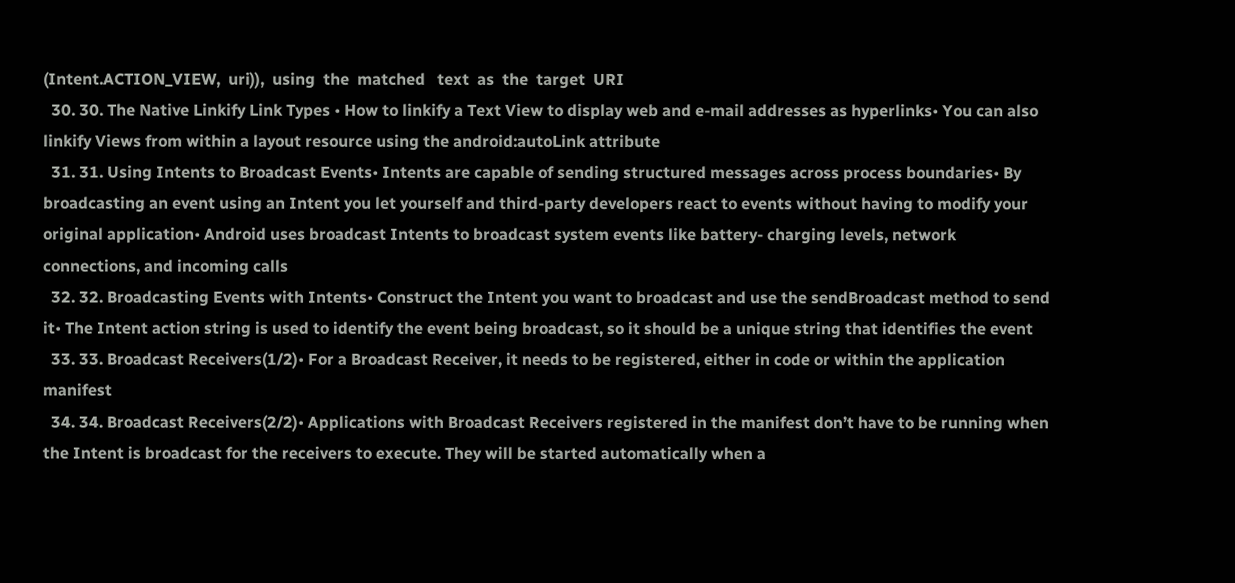(Intent.ACTION_VIEW,  uri)),  using  the  matched   text  as  the  target  URI
  30. 30. The Native Linkify Link Types • How to linkify a Text View to display web and e-mail addresses as hyperlinks• You can also linkify Views from within a layout resource using the android:autoLink attribute
  31. 31. Using Intents to Broadcast Events• Intents are capable of sending structured messages across process boundaries• By broadcasting an event using an Intent you let yourself and third-party developers react to events without having to modify your original application• Android uses broadcast Intents to broadcast system events like battery- charging levels, network connections, and incoming calls
  32. 32. Broadcasting Events with Intents• Construct the Intent you want to broadcast and use the sendBroadcast method to send it• The Intent action string is used to identify the event being broadcast, so it should be a unique string that identifies the event
  33. 33. Broadcast Receivers(1/2)• For a Broadcast Receiver, it needs to be registered, either in code or within the application manifest
  34. 34. Broadcast Receivers(2/2)• Applications with Broadcast Receivers registered in the manifest don’t have to be running when the Intent is broadcast for the receivers to execute. They will be started automatically when a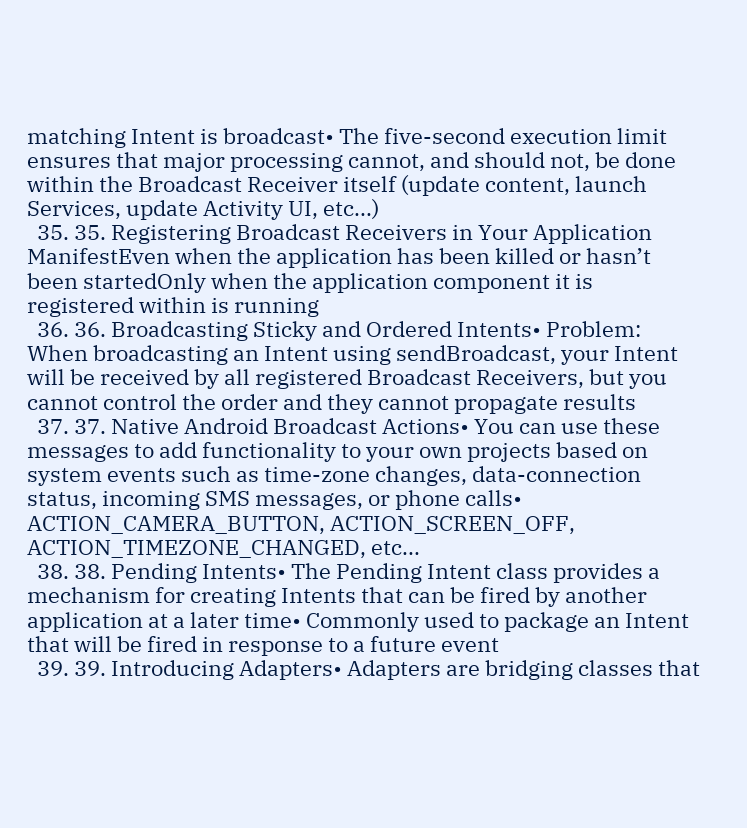matching Intent is broadcast• The five-second execution limit ensures that major processing cannot, and should not, be done within the Broadcast Receiver itself (update content, launch Services, update Activity UI, etc...)
  35. 35. Registering Broadcast Receivers in Your Application ManifestEven when the application has been killed or hasn’t been startedOnly when the application component it is registered within is running
  36. 36. Broadcasting Sticky and Ordered Intents• Problem: When broadcasting an Intent using sendBroadcast, your Intent will be received by all registered Broadcast Receivers, but you cannot control the order and they cannot propagate results
  37. 37. Native Android Broadcast Actions• You can use these messages to add functionality to your own projects based on system events such as time-zone changes, data-connection status, incoming SMS messages, or phone calls• ACTION_CAMERA_BUTTON, ACTION_SCREEN_OFF, ACTION_TIMEZONE_CHANGED, etc...
  38. 38. Pending Intents• The Pending Intent class provides a mechanism for creating Intents that can be fired by another application at a later time• Commonly used to package an Intent that will be fired in response to a future event
  39. 39. Introducing Adapters• Adapters are bridging classes that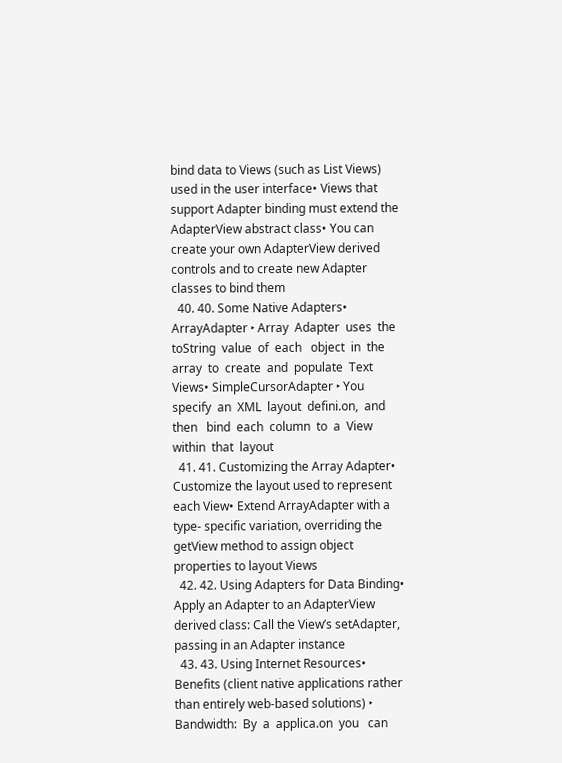bind data to Views (such as List Views) used in the user interface• Views that support Adapter binding must extend the AdapterView abstract class• You can create your own AdapterView derived controls and to create new Adapter classes to bind them
  40. 40. Some Native Adapters• ArrayAdapter ‣ Array  Adapter  uses  the  toString  value  of  each   object  in  the  array  to  create  and  populate  Text   Views• SimpleCursorAdapter ‣ You  specify  an  XML  layout  defini.on,  and  then   bind  each  column  to  a  View  within  that  layout
  41. 41. Customizing the Array Adapter• Customize the layout used to represent each View• Extend ArrayAdapter with a type- specific variation, overriding the getView method to assign object properties to layout Views
  42. 42. Using Adapters for Data Binding• Apply an Adapter to an AdapterView derived class: Call the View’s setAdapter, passing in an Adapter instance
  43. 43. Using Internet Resources• Benefits (client native applications rather than entirely web-based solutions) ‣ Bandwidth:  By  a  applica.on  you   can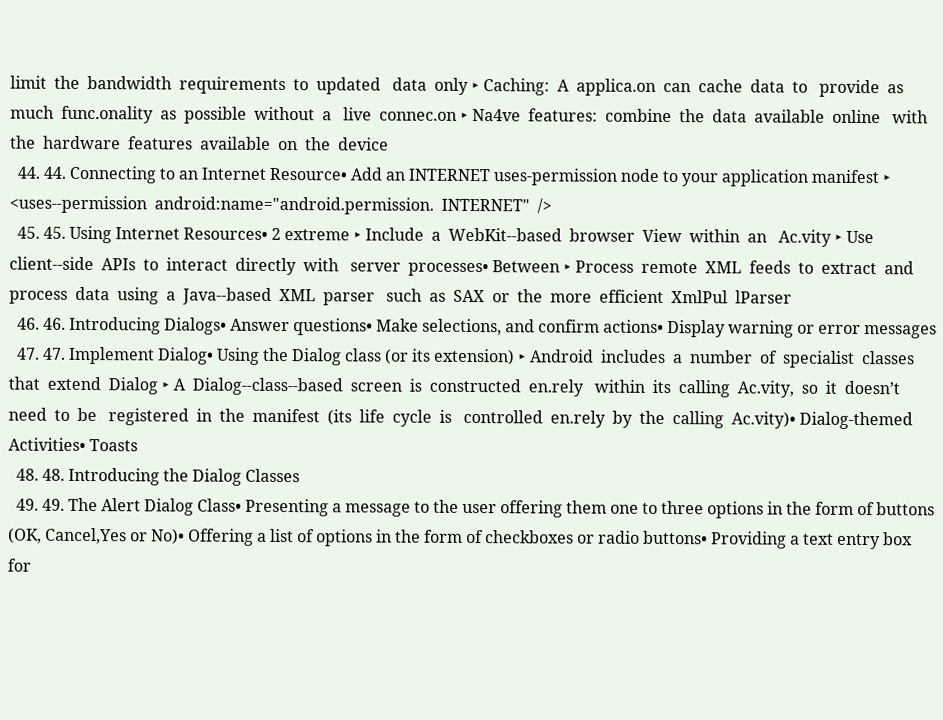limit  the  bandwidth  requirements  to  updated   data  only ‣ Caching:  A  applica.on  can  cache  data  to   provide  as  much  func.onality  as  possible  without  a   live  connec.on ‣ Na4ve  features:  combine  the  data  available  online   with  the  hardware  features  available  on  the  device
  44. 44. Connecting to an Internet Resource• Add an INTERNET uses-permission node to your application manifest ‣ <uses-‐permission  android:name="android.permission.  INTERNET"  />
  45. 45. Using Internet Resources• 2 extreme ‣ Include  a  WebKit-‐based  browser  View  within  an   Ac.vity ‣ Use  client-‐side  APIs  to  interact  directly  with   server  processes• Between ‣ Process  remote  XML  feeds  to  extract  and   process  data  using  a  Java-‐based  XML  parser   such  as  SAX  or  the  more  efficient  XmlPul  lParser
  46. 46. Introducing Dialogs• Answer questions• Make selections, and confirm actions• Display warning or error messages
  47. 47. Implement Dialog• Using the Dialog class (or its extension) ‣ Android  includes  a  number  of  specialist  classes   that  extend  Dialog ‣ A  Dialog-‐class-‐based  screen  is  constructed  en.rely   within  its  calling  Ac.vity,  so  it  doesn’t  need  to  be   registered  in  the  manifest  (its  life  cycle  is   controlled  en.rely  by  the  calling  Ac.vity)• Dialog-themed Activities• Toasts
  48. 48. Introducing the Dialog Classes
  49. 49. The Alert Dialog Class• Presenting a message to the user offering them one to three options in the form of buttons (OK, Cancel,Yes or No)• Offering a list of options in the form of checkboxes or radio buttons• Providing a text entry box for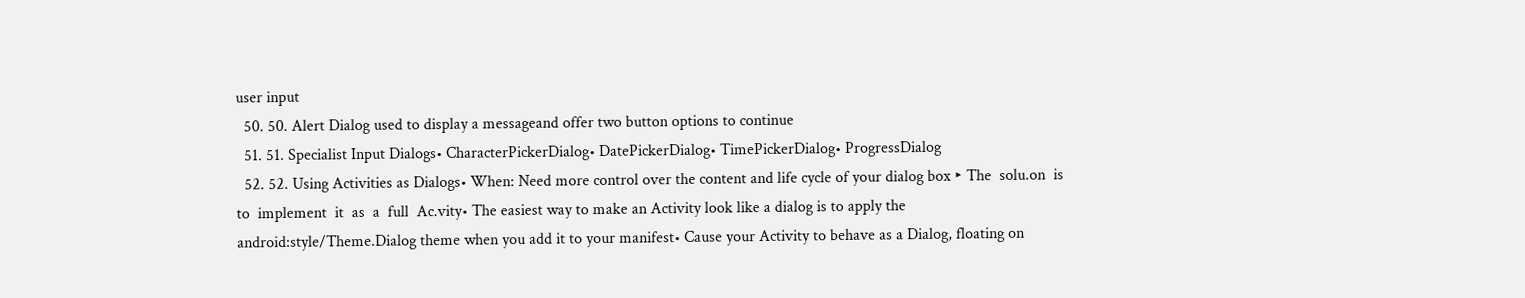user input
  50. 50. Alert Dialog used to display a messageand offer two button options to continue
  51. 51. Specialist Input Dialogs• CharacterPickerDialog• DatePickerDialog• TimePickerDialog• ProgressDialog
  52. 52. Using Activities as Dialogs• When: Need more control over the content and life cycle of your dialog box ‣ The  solu.on  is  to  implement  it  as  a  full  Ac.vity• The easiest way to make an Activity look like a dialog is to apply the android:style/Theme.Dialog theme when you add it to your manifest• Cause your Activity to behave as a Dialog, floating on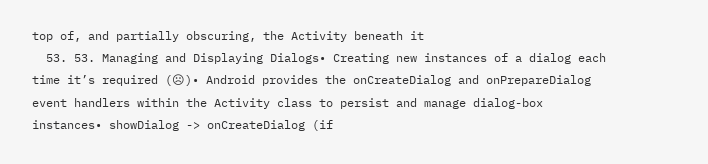top of, and partially obscuring, the Activity beneath it
  53. 53. Managing and Displaying Dialogs• Creating new instances of a dialog each time it’s required (☹)• Android provides the onCreateDialog and onPrepareDialog event handlers within the Activity class to persist and manage dialog-box instances• showDialog -> onCreateDialog (if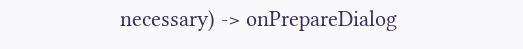necessary) -> onPrepareDialog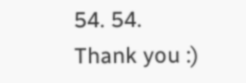54. 54. Thank you :)